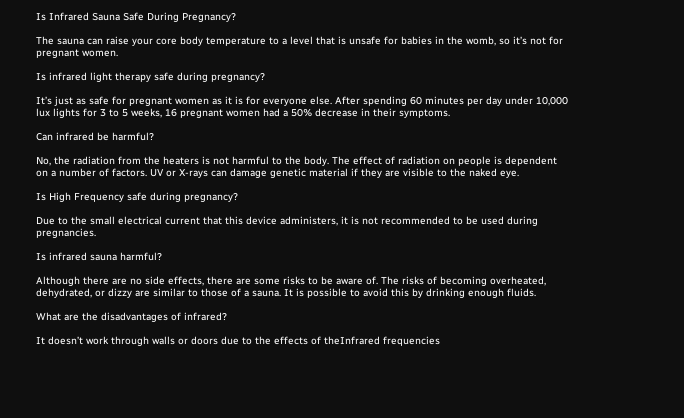Is Infrared Sauna Safe During Pregnancy?

The sauna can raise your core body temperature to a level that is unsafe for babies in the womb, so it’s not for pregnant women.

Is infrared light therapy safe during pregnancy?

It’s just as safe for pregnant women as it is for everyone else. After spending 60 minutes per day under 10,000 lux lights for 3 to 5 weeks, 16 pregnant women had a 50% decrease in their symptoms.

Can infrared be harmful?

No, the radiation from the heaters is not harmful to the body. The effect of radiation on people is dependent on a number of factors. UV or X-rays can damage genetic material if they are visible to the naked eye.

Is High Frequency safe during pregnancy?

Due to the small electrical current that this device administers, it is not recommended to be used during pregnancies.

Is infrared sauna harmful?

Although there are no side effects, there are some risks to be aware of. The risks of becoming overheated, dehydrated, or dizzy are similar to those of a sauna. It is possible to avoid this by drinking enough fluids.

What are the disadvantages of infrared?

It doesn’t work through walls or doors due to the effects of theInfrared frequencies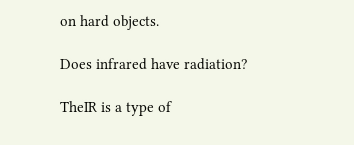on hard objects.

Does infrared have radiation?

TheIR is a type of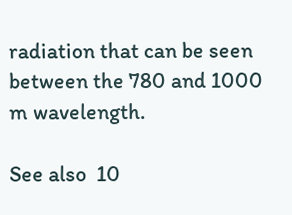radiation that can be seen between the 780 and 1000 m wavelength.

See also  10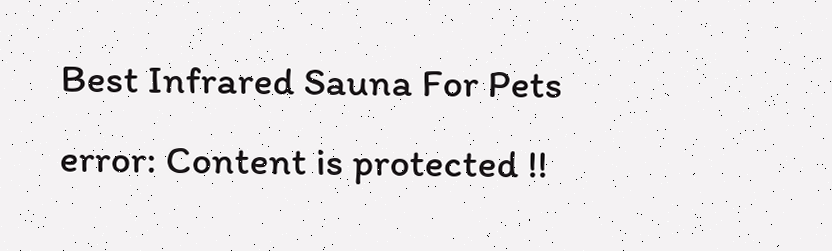Best Infrared Sauna For Pets
error: Content is protected !!